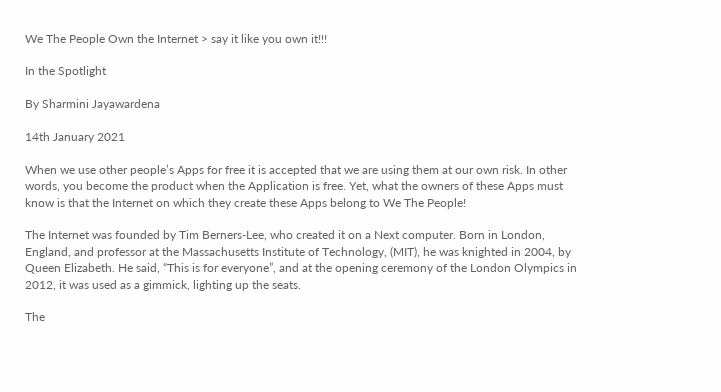We The People Own the Internet > say it like you own it!!!

In the Spotlight

By Sharmini Jayawardena

14th January 2021

When we use other people’s Apps for free it is accepted that we are using them at our own risk. In other words, you become the product when the Application is free. Yet, what the owners of these Apps must know is that the Internet on which they create these Apps belong to We The People!

The Internet was founded by Tim Berners-Lee, who created it on a Next computer. Born in London, England, and professor at the Massachusetts Institute of Technology, (MIT), he was knighted in 2004, by Queen Elizabeth. He said, “This is for everyone”, and at the opening ceremony of the London Olympics in 2012, it was used as a gimmick, lighting up the seats.

The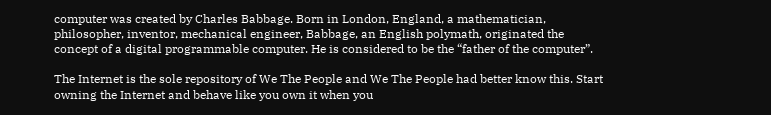computer was created by Charles Babbage. Born in London, England, a mathematician, philosopher, inventor, mechanical engineer, Babbage, an English polymath, originated the concept of a digital programmable computer. He is considered to be the “father of the computer”.

The Internet is the sole repository of We The People and We The People had better know this. Start owning the Internet and behave like you own it when you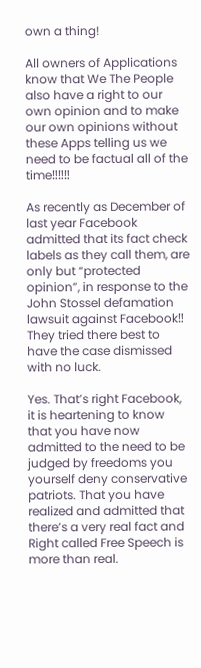own a thing!

All owners of Applications know that We The People also have a right to our own opinion and to make our own opinions without these Apps telling us we need to be factual all of the time‼‼‼

As recently as December of last year Facebook admitted that its fact check labels as they call them, are only but “protected opinion”, in response to the John Stossel defamation lawsuit against Facebook‼ They tried there best to have the case dismissed with no luck.

Yes. That’s right Facebook, it is heartening to know that you have now admitted to the need to be judged by freedoms you yourself deny conservative patriots. That you have realized and admitted that there’s a very real fact and Right called Free Speech is more than real.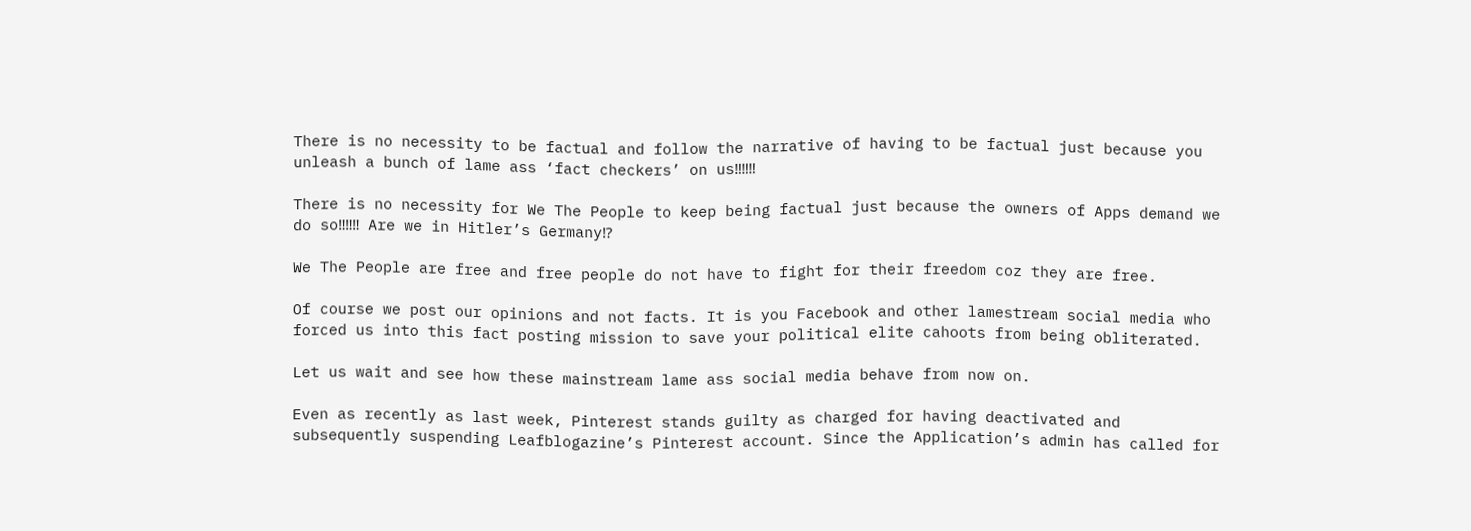There is no necessity to be factual and follow the narrative of having to be factual just because you unleash a bunch of lame ass ‘fact checkers’ on us‼‼‼

There is no necessity for We The People to keep being factual just because the owners of Apps demand we do so‼‼‼ Are we in Hitler’s Germany⁉

We The People are free and free people do not have to fight for their freedom coz they are free.

Of course we post our opinions and not facts. It is you Facebook and other lamestream social media who forced us into this fact posting mission to save your political elite cahoots from being obliterated.

Let us wait and see how these mainstream lame ass social media behave from now on.

Even as recently as last week, Pinterest stands guilty as charged for having deactivated and subsequently suspending Leafblogazine’s Pinterest account. Since the Application’s admin has called for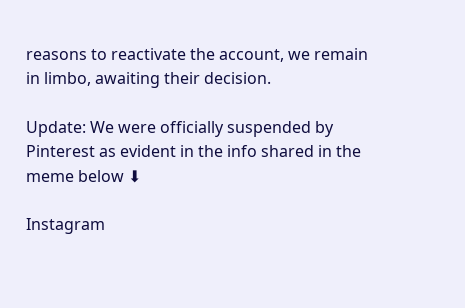reasons to reactivate the account, we remain in limbo, awaiting their decision.

Update: We were officially suspended by Pinterest as evident in the info shared in the meme below ⬇

Instagram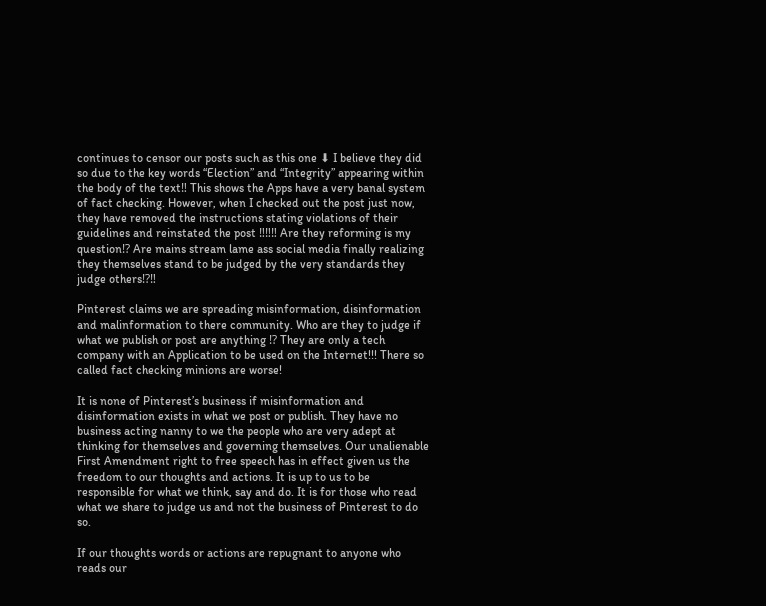continues to censor our posts such as this one ⬇ I believe they did so due to the key words “Election” and “Integrity” appearing within the body of the text‼ This shows the Apps have a very banal system of fact checking. However, when I checked out the post just now, they have removed the instructions stating violations of their guidelines and reinstated the post ‼‼‼ Are they reforming is my question⁉ Are mains stream lame ass social media finally realizing they themselves stand to be judged by the very standards they judge others⁉‼

Pinterest claims we are spreading misinformation, disinformation and malinformation to there community. Who are they to judge if what we publish or post are anything ⁉ They are only a tech company with an Application to be used on the Internet!!! There so called fact checking minions are worse!

It is none of Pinterest’s business if misinformation and disinformation exists in what we post or publish. They have no business acting nanny to we the people who are very adept at thinking for themselves and governing themselves. Our unalienable First Amendment right to free speech has in effect given us the freedom to our thoughts and actions. It is up to us to be responsible for what we think, say and do. It is for those who read what we share to judge us and not the business of Pinterest to do so.

If our thoughts words or actions are repugnant to anyone who reads our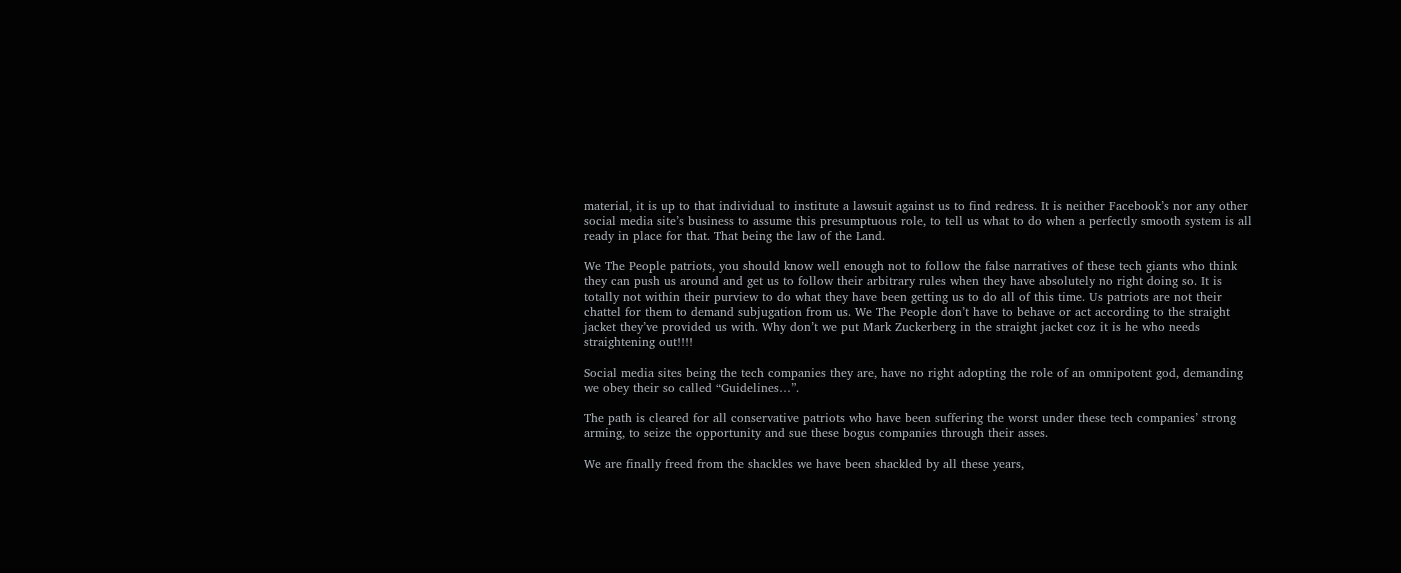material, it is up to that individual to institute a lawsuit against us to find redress. It is neither Facebook’s nor any other social media site’s business to assume this presumptuous role, to tell us what to do when a perfectly smooth system is all ready in place for that. That being the law of the Land.

We The People patriots, you should know well enough not to follow the false narratives of these tech giants who think they can push us around and get us to follow their arbitrary rules when they have absolutely no right doing so. It is totally not within their purview to do what they have been getting us to do all of this time. Us patriots are not their chattel for them to demand subjugation from us. We The People don’t have to behave or act according to the straight jacket they’ve provided us with. Why don’t we put Mark Zuckerberg in the straight jacket coz it is he who needs straightening out!!!!

Social media sites being the tech companies they are, have no right adopting the role of an omnipotent god, demanding we obey their so called “Guidelines…”.

The path is cleared for all conservative patriots who have been suffering the worst under these tech companies’ strong arming, to seize the opportunity and sue these bogus companies through their asses.

We are finally freed from the shackles we have been shackled by all these years,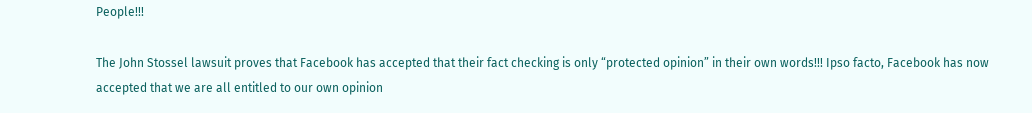People!!!

The John Stossel lawsuit proves that Facebook has accepted that their fact checking is only “protected opinion” in their own words!!! Ipso facto, Facebook has now accepted that we are all entitled to our own opinion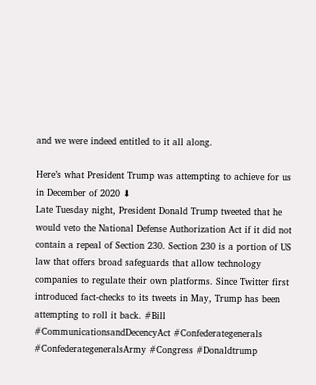and we were indeed entitled to it all along.

Here’s what President Trump was attempting to achieve for us in December of 2020 ⬇
Late Tuesday night, President Donald Trump tweeted that he would veto the National Defense Authorization Act if it did not contain a repeal of Section 230. Section 230 is a portion of US law that offers broad safeguards that allow technology companies to regulate their own platforms. Since Twitter first introduced fact-checks to its tweets in May, Trump has been attempting to roll it back. #Bill #CommunicationsandDecencyAct #Confederategenerals #ConfederategeneralsArmy #Congress #Donaldtrump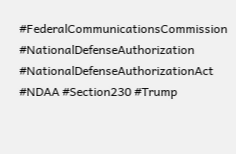#FederalCommunicationsCommission #NationalDefenseAuthorization #NationalDefenseAuthorizationAct #NDAA #Section230 #Trump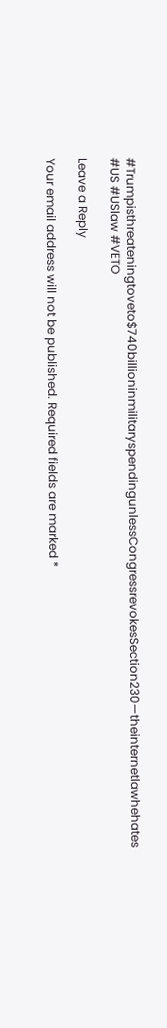#Trumpisthreateningtoveto$740billioninmilitaryspendingunlessCongressrevokesSection230—theinternetlawhehates #US #USlaw #VETO

Leave a Reply

Your email address will not be published. Required fields are marked *